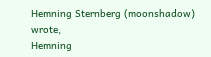Hemning Sternberg (moonshadow) wrote,
Hemning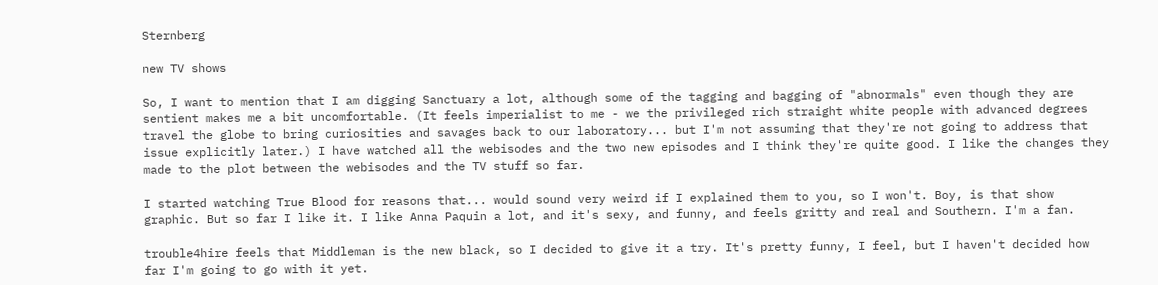Sternberg

new TV shows

So, I want to mention that I am digging Sanctuary a lot, although some of the tagging and bagging of "abnormals" even though they are sentient makes me a bit uncomfortable. (It feels imperialist to me - we the privileged rich straight white people with advanced degrees travel the globe to bring curiosities and savages back to our laboratory... but I'm not assuming that they're not going to address that issue explicitly later.) I have watched all the webisodes and the two new episodes and I think they're quite good. I like the changes they made to the plot between the webisodes and the TV stuff so far.

I started watching True Blood for reasons that... would sound very weird if I explained them to you, so I won't. Boy, is that show graphic. But so far I like it. I like Anna Paquin a lot, and it's sexy, and funny, and feels gritty and real and Southern. I'm a fan.

trouble4hire feels that Middleman is the new black, so I decided to give it a try. It's pretty funny, I feel, but I haven't decided how far I'm going to go with it yet.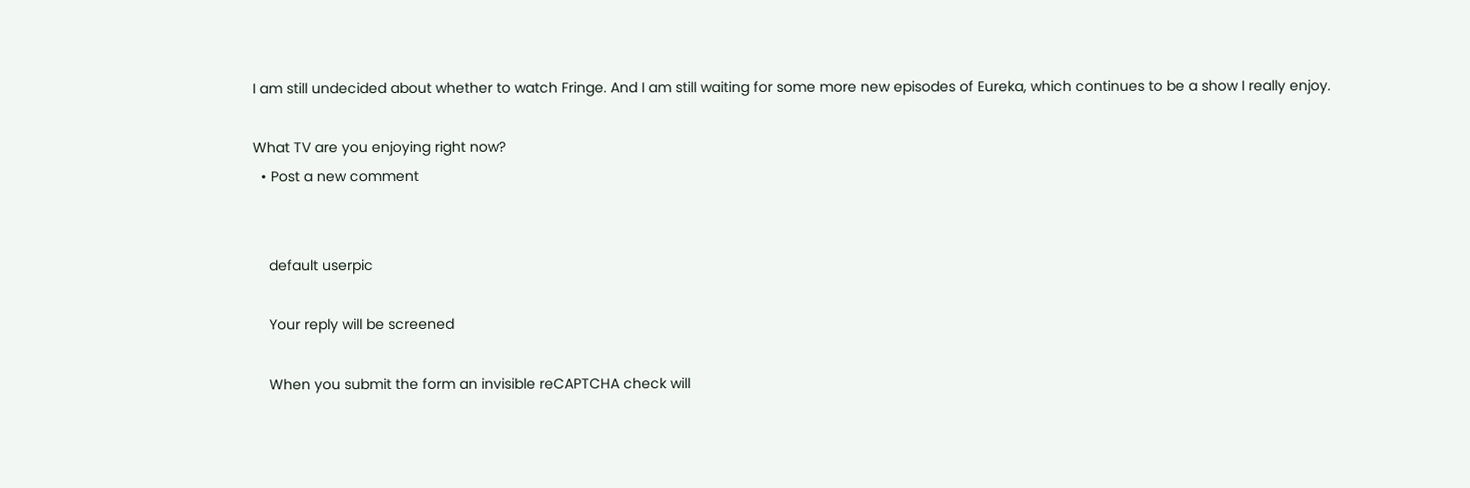I am still undecided about whether to watch Fringe. And I am still waiting for some more new episodes of Eureka, which continues to be a show I really enjoy.

What TV are you enjoying right now?
  • Post a new comment


    default userpic

    Your reply will be screened

    When you submit the form an invisible reCAPTCHA check will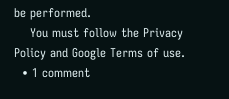be performed.
    You must follow the Privacy Policy and Google Terms of use.
  • 1 comment